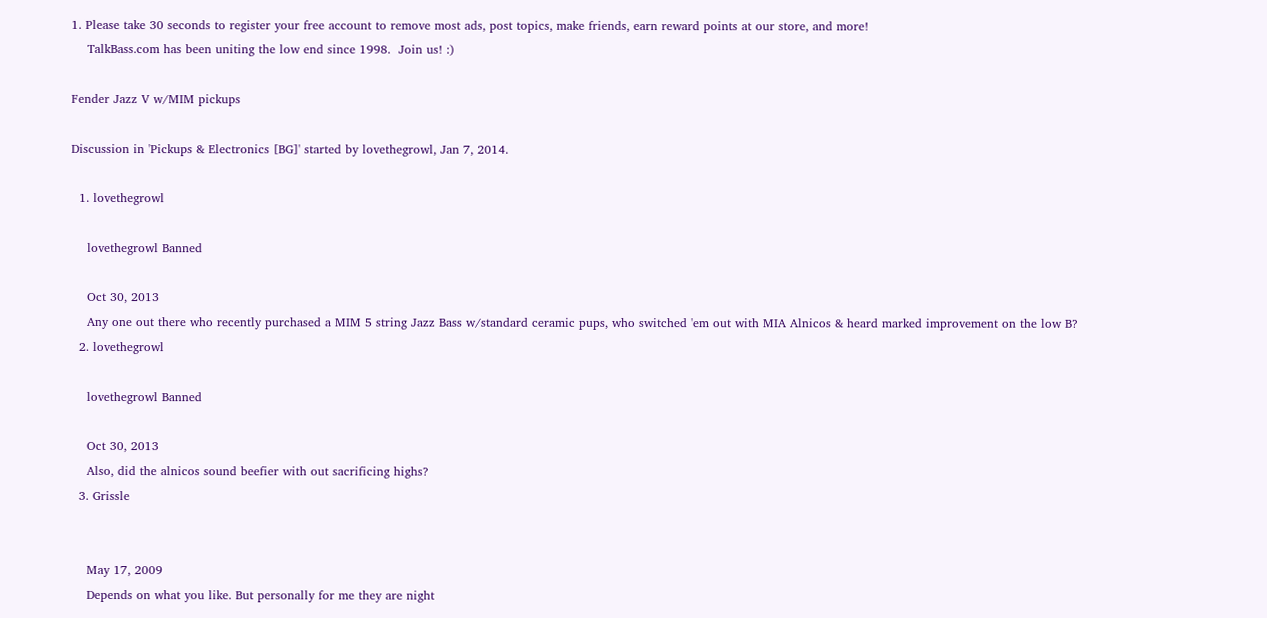1. Please take 30 seconds to register your free account to remove most ads, post topics, make friends, earn reward points at our store, and more!
    TalkBass.com has been uniting the low end since 1998.  Join us! :)

Fender Jazz V w/MIM pickups

Discussion in 'Pickups & Electronics [BG]' started by lovethegrowl, Jan 7, 2014.

  1. lovethegrowl

    lovethegrowl Banned

    Oct 30, 2013
    Any one out there who recently purchased a MIM 5 string Jazz Bass w/standard ceramic pups, who switched 'em out with MIA Alnicos & heard marked improvement on the low B?
  2. lovethegrowl

    lovethegrowl Banned

    Oct 30, 2013
    Also, did the alnicos sound beefier with out sacrificing highs?
  3. Grissle


    May 17, 2009
    Depends on what you like. But personally for me they are night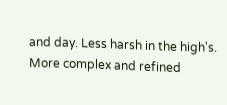and day. Less harsh in the high's. More complex and refined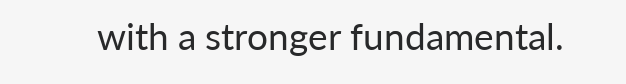with a stronger fundamental.